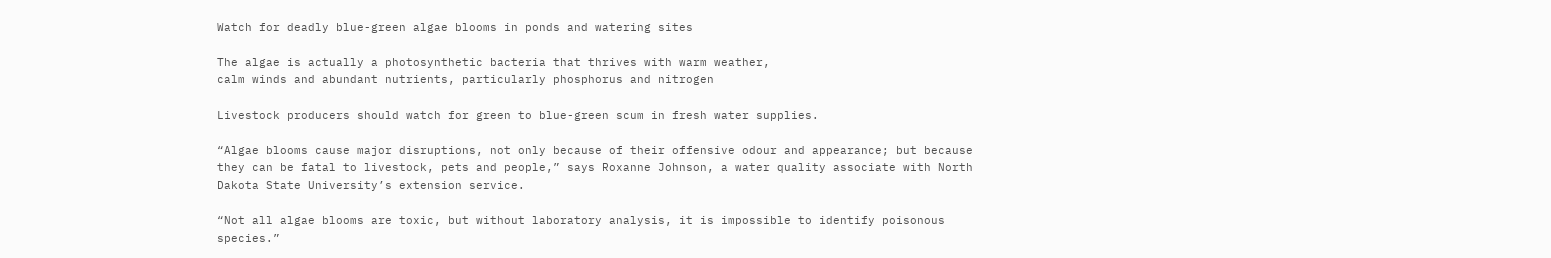Watch for deadly blue-green algae blooms in ponds and watering sites

The algae is actually a photosynthetic bacteria that thrives with warm weather,
calm winds and abundant nutrients, particularly phosphorus and nitrogen

Livestock producers should watch for green to blue-green scum in fresh water supplies.

“Algae blooms cause major disruptions, not only because of their offensive odour and appearance; but because they can be fatal to livestock, pets and people,” says Roxanne Johnson, a water quality associate with North Dakota State University’s extension service.

“Not all algae blooms are toxic, but without laboratory analysis, it is impossible to identify poisonous species.”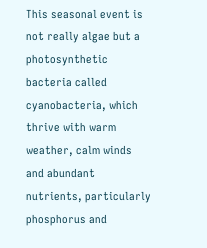This seasonal event is not really algae but a photosynthetic bacteria called cyanobacteria, which thrive with warm weather, calm winds and abundant nutrients, particularly phosphorus and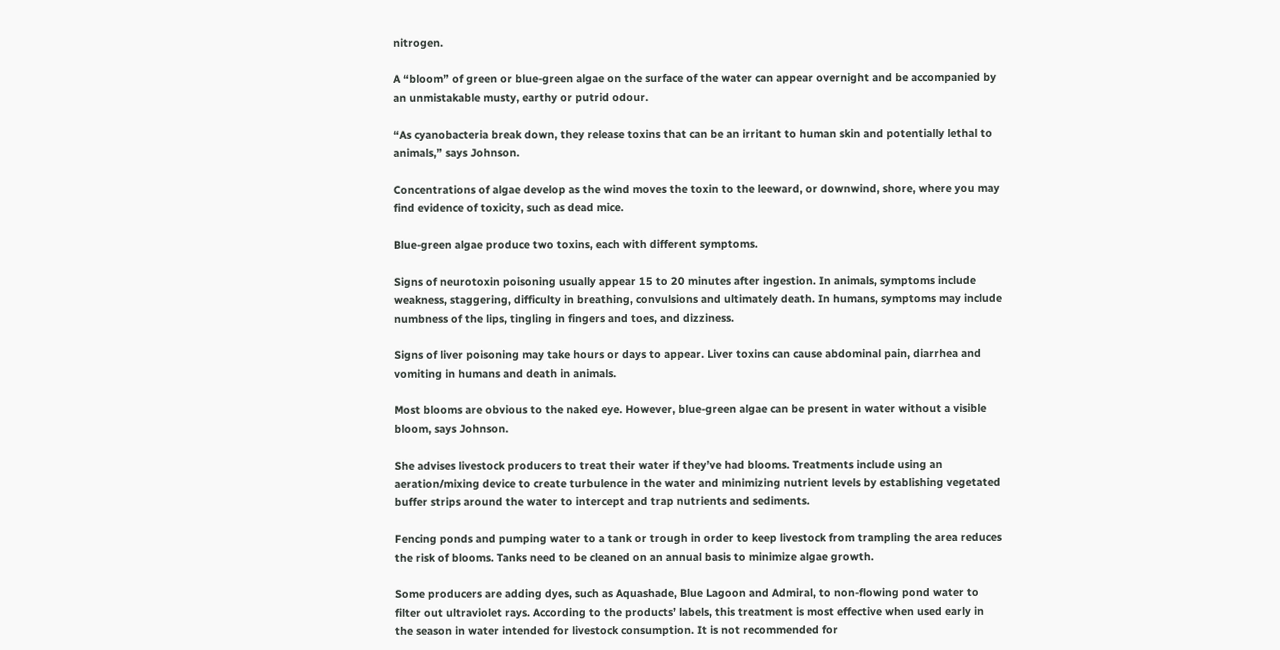nitrogen.

A “bloom” of green or blue-green algae on the surface of the water can appear overnight and be accompanied by an unmistakable musty, earthy or putrid odour.

“As cyanobacteria break down, they release toxins that can be an irritant to human skin and potentially lethal to animals,” says Johnson.

Concentrations of algae develop as the wind moves the toxin to the leeward, or downwind, shore, where you may find evidence of toxicity, such as dead mice.

Blue-green algae produce two toxins, each with different symptoms.

Signs of neurotoxin poisoning usually appear 15 to 20 minutes after ingestion. In animals, symptoms include weakness, staggering, difficulty in breathing, convulsions and ultimately death. In humans, symptoms may include numbness of the lips, tingling in fingers and toes, and dizziness.

Signs of liver poisoning may take hours or days to appear. Liver toxins can cause abdominal pain, diarrhea and vomiting in humans and death in animals.

Most blooms are obvious to the naked eye. However, blue-green algae can be present in water without a visible bloom, says Johnson.

She advises livestock producers to treat their water if they’ve had blooms. Treatments include using an aeration/mixing device to create turbulence in the water and minimizing nutrient levels by establishing vegetated buffer strips around the water to intercept and trap nutrients and sediments.

Fencing ponds and pumping water to a tank or trough in order to keep livestock from trampling the area reduces the risk of blooms. Tanks need to be cleaned on an annual basis to minimize algae growth.

Some producers are adding dyes, such as Aquashade, Blue Lagoon and Admiral, to non-flowing pond water to filter out ultraviolet rays. According to the products’ labels, this treatment is most effective when used early in the season in water intended for livestock consumption. It is not recommended for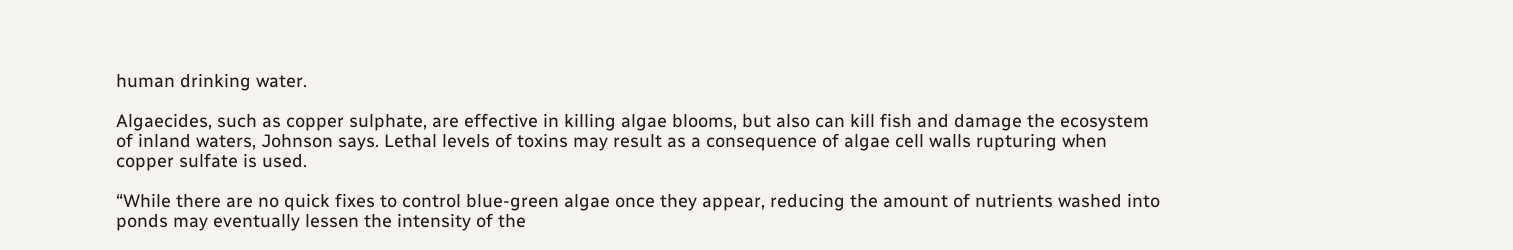human drinking water.

Algaecides, such as copper sulphate, are effective in killing algae blooms, but also can kill fish and damage the ecosystem of inland waters, Johnson says. Lethal levels of toxins may result as a consequence of algae cell walls rupturing when copper sulfate is used.

“While there are no quick fixes to control blue-green algae once they appear, reducing the amount of nutrients washed into ponds may eventually lessen the intensity of the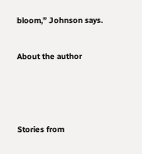bloom,” Johnson says.

About the author



Stories from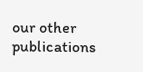our other publications